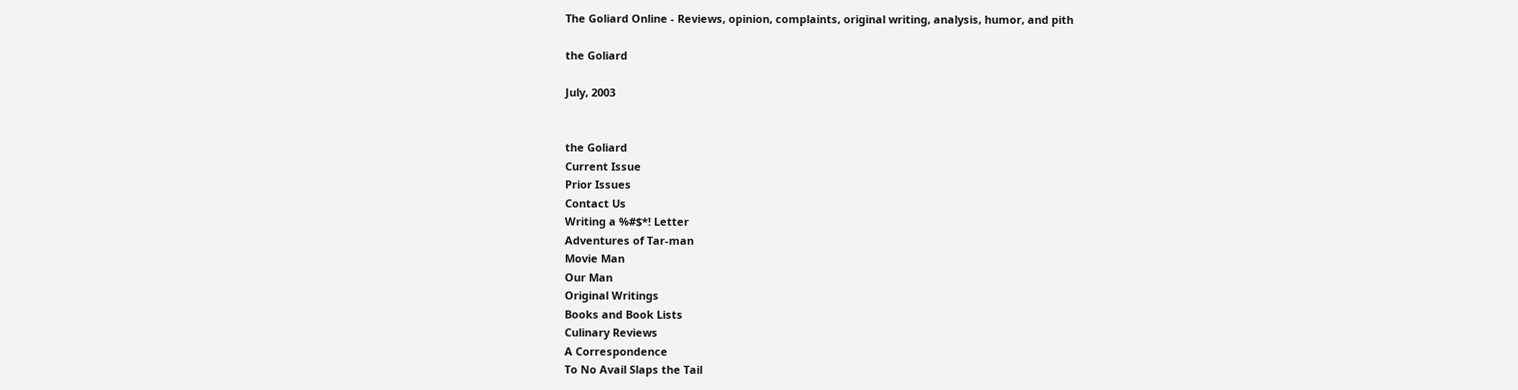The Goliard Online - Reviews, opinion, complaints, original writing, analysis, humor, and pith

the Goliard

July, 2003


the Goliard
Current Issue
Prior Issues
Contact Us
Writing a %#$*! Letter
Adventures of Tar-man
Movie Man
Our Man
Original Writings
Books and Book Lists
Culinary Reviews
A Correspondence
To No Avail Slaps the Tail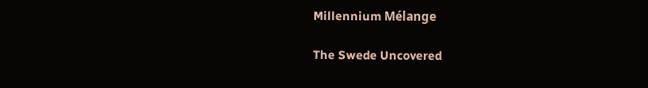Millennium Mélange

The Swede Uncovered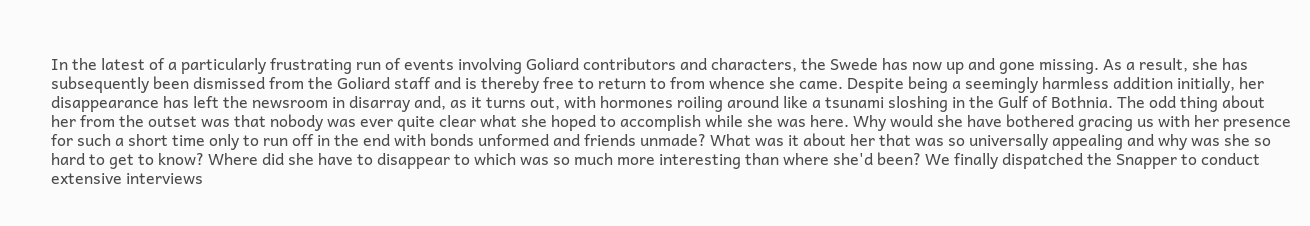In the latest of a particularly frustrating run of events involving Goliard contributors and characters, the Swede has now up and gone missing. As a result, she has subsequently been dismissed from the Goliard staff and is thereby free to return to from whence she came. Despite being a seemingly harmless addition initially, her disappearance has left the newsroom in disarray and, as it turns out, with hormones roiling around like a tsunami sloshing in the Gulf of Bothnia. The odd thing about her from the outset was that nobody was ever quite clear what she hoped to accomplish while she was here. Why would she have bothered gracing us with her presence for such a short time only to run off in the end with bonds unformed and friends unmade? What was it about her that was so universally appealing and why was she so hard to get to know? Where did she have to disappear to which was so much more interesting than where she'd been? We finally dispatched the Snapper to conduct extensive interviews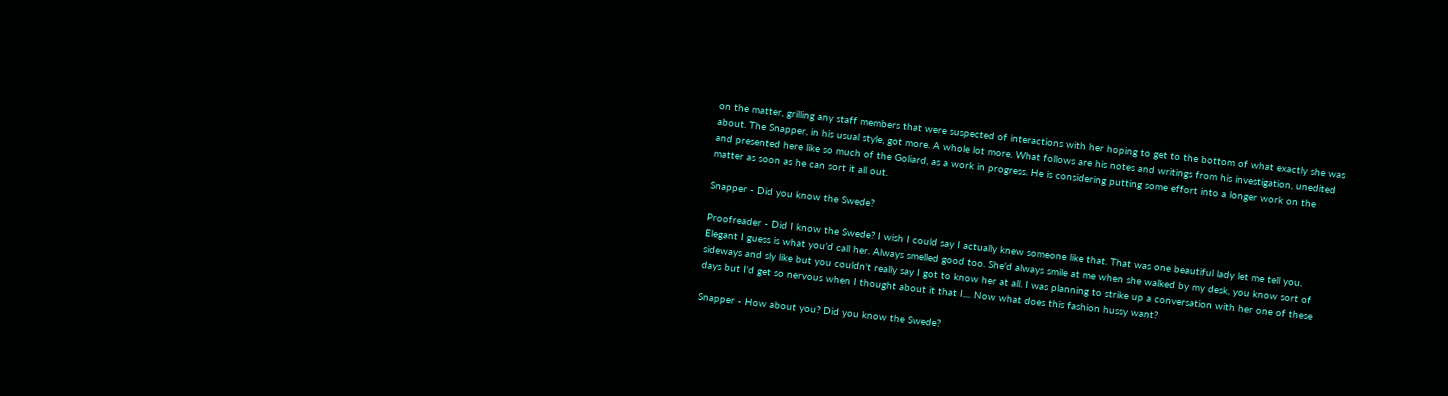on the matter, grilling any staff members that were suspected of interactions with her hoping to get to the bottom of what exactly she was about. The Snapper, in his usual style, got more. A whole lot more. What follows are his notes and writings from his investigation, unedited and presented here like so much of the Goliard, as a work in progress. He is considering putting some effort into a longer work on the matter as soon as he can sort it all out.

Snapper - Did you know the Swede?

Proofreader - Did I know the Swede? I wish I could say I actually knew someone like that. That was one beautiful lady let me tell you. Elegant I guess is what you'd call her. Always smelled good too. She'd always smile at me when she walked by my desk, you know sort of sideways and sly like but you couldn't really say I got to know her at all. I was planning to strike up a conversation with her one of these days but I'd get so nervous when I thought about it that I.... Now what does this fashion hussy want?

Snapper - How about you? Did you know the Swede?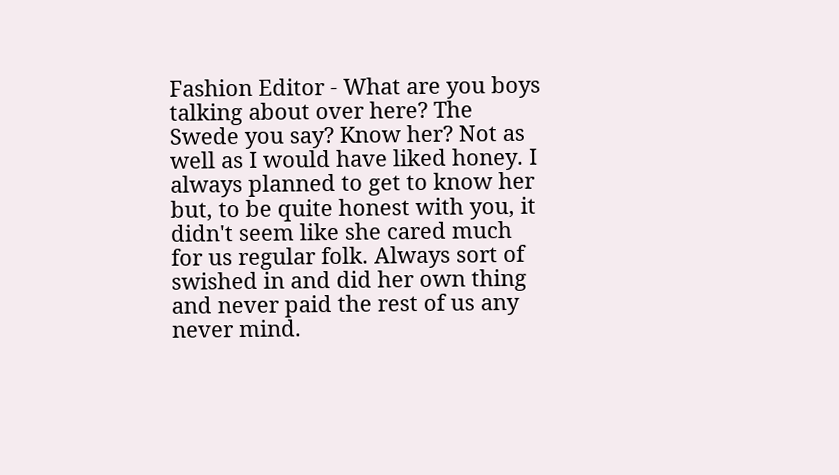Fashion Editor - What are you boys talking about over here? The Swede you say? Know her? Not as well as I would have liked honey. I always planned to get to know her but, to be quite honest with you, it didn't seem like she cared much for us regular folk. Always sort of swished in and did her own thing and never paid the rest of us any never mind.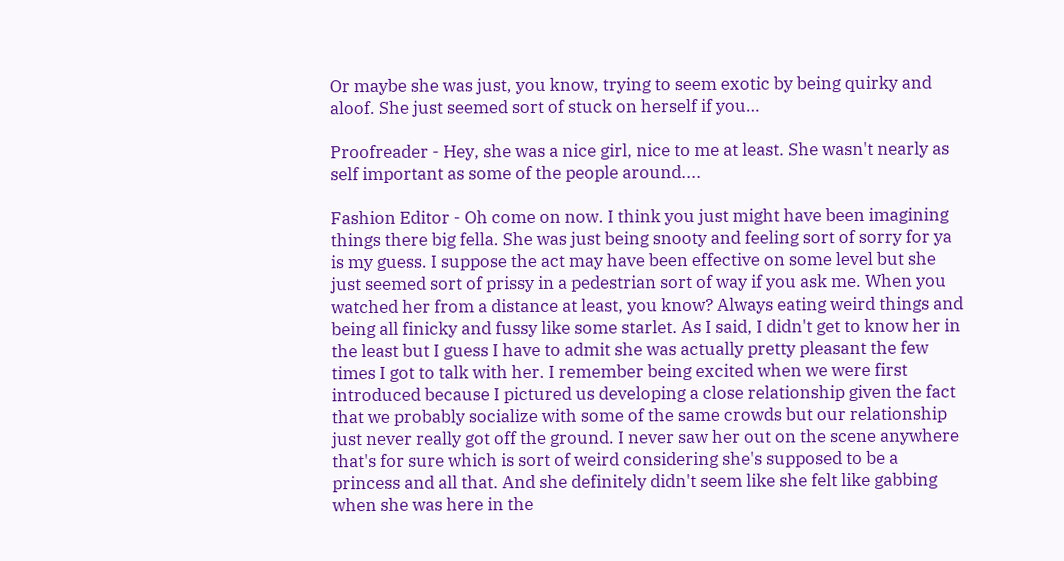Or maybe she was just, you know, trying to seem exotic by being quirky and aloof. She just seemed sort of stuck on herself if you…

Proofreader - Hey, she was a nice girl, nice to me at least. She wasn't nearly as self important as some of the people around....

Fashion Editor - Oh come on now. I think you just might have been imagining things there big fella. She was just being snooty and feeling sort of sorry for ya is my guess. I suppose the act may have been effective on some level but she just seemed sort of prissy in a pedestrian sort of way if you ask me. When you watched her from a distance at least, you know? Always eating weird things and being all finicky and fussy like some starlet. As I said, I didn't get to know her in the least but I guess I have to admit she was actually pretty pleasant the few times I got to talk with her. I remember being excited when we were first introduced because I pictured us developing a close relationship given the fact that we probably socialize with some of the same crowds but our relationship just never really got off the ground. I never saw her out on the scene anywhere that's for sure which is sort of weird considering she's supposed to be a princess and all that. And she definitely didn't seem like she felt like gabbing when she was here in the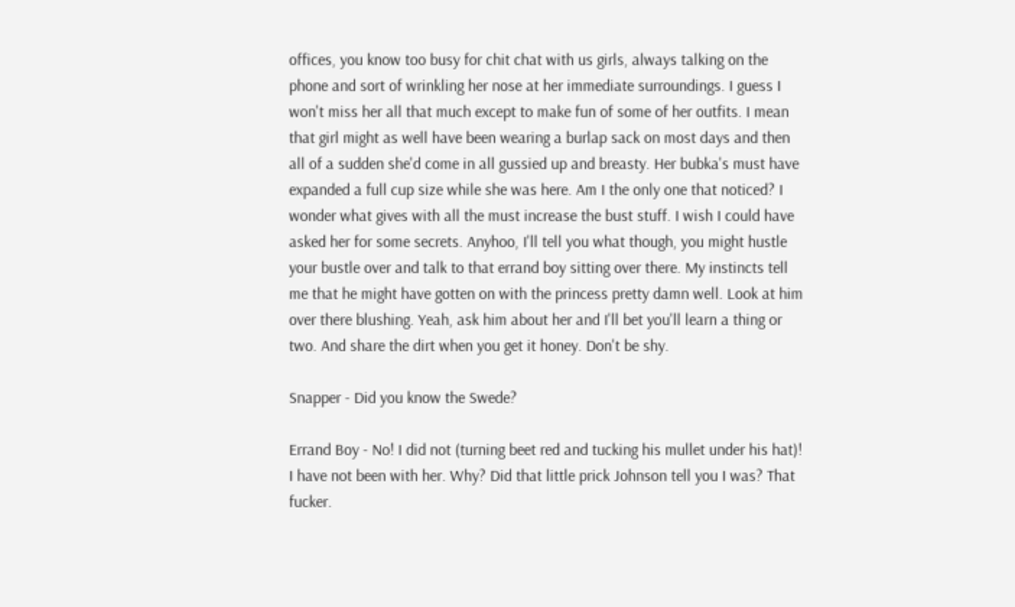offices, you know too busy for chit chat with us girls, always talking on the phone and sort of wrinkling her nose at her immediate surroundings. I guess I won't miss her all that much except to make fun of some of her outfits. I mean that girl might as well have been wearing a burlap sack on most days and then all of a sudden she'd come in all gussied up and breasty. Her bubka's must have expanded a full cup size while she was here. Am I the only one that noticed? I wonder what gives with all the must increase the bust stuff. I wish I could have asked her for some secrets. Anyhoo, I'll tell you what though, you might hustle your bustle over and talk to that errand boy sitting over there. My instincts tell me that he might have gotten on with the princess pretty damn well. Look at him over there blushing. Yeah, ask him about her and I'll bet you'll learn a thing or two. And share the dirt when you get it honey. Don't be shy.

Snapper - Did you know the Swede?

Errand Boy - No! I did not (turning beet red and tucking his mullet under his hat)! I have not been with her. Why? Did that little prick Johnson tell you I was? That fucker.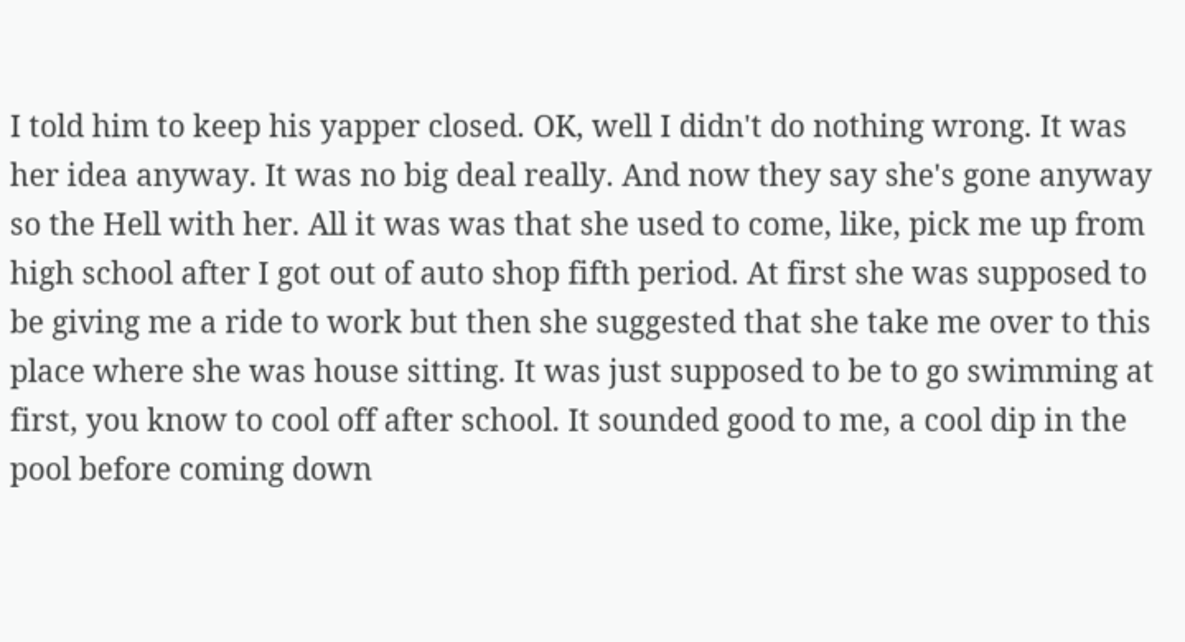I told him to keep his yapper closed. OK, well I didn't do nothing wrong. It was her idea anyway. It was no big deal really. And now they say she's gone anyway so the Hell with her. All it was was that she used to come, like, pick me up from high school after I got out of auto shop fifth period. At first she was supposed to be giving me a ride to work but then she suggested that she take me over to this place where she was house sitting. It was just supposed to be to go swimming at first, you know to cool off after school. It sounded good to me, a cool dip in the pool before coming down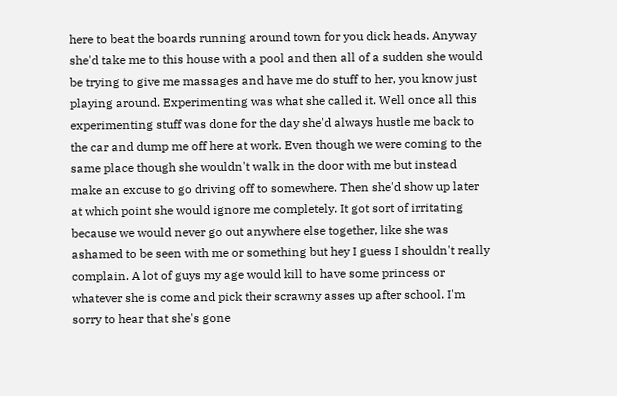here to beat the boards running around town for you dick heads. Anyway she'd take me to this house with a pool and then all of a sudden she would be trying to give me massages and have me do stuff to her, you know just playing around. Experimenting was what she called it. Well once all this experimenting stuff was done for the day she'd always hustle me back to the car and dump me off here at work. Even though we were coming to the same place though she wouldn't walk in the door with me but instead make an excuse to go driving off to somewhere. Then she'd show up later at which point she would ignore me completely. It got sort of irritating because we would never go out anywhere else together, like she was ashamed to be seen with me or something but hey I guess I shouldn't really complain. A lot of guys my age would kill to have some princess or whatever she is come and pick their scrawny asses up after school. I'm sorry to hear that she's gone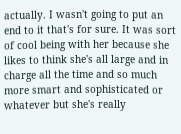actually. I wasn't going to put an end to it that's for sure. It was sort of cool being with her because she likes to think she's all large and in charge all the time and so much more smart and sophisticated or whatever but she's really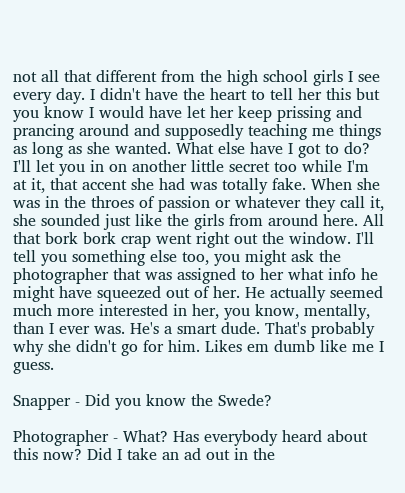not all that different from the high school girls I see every day. I didn't have the heart to tell her this but you know I would have let her keep prissing and prancing around and supposedly teaching me things as long as she wanted. What else have I got to do? I'll let you in on another little secret too while I'm at it, that accent she had was totally fake. When she was in the throes of passion or whatever they call it, she sounded just like the girls from around here. All that bork bork crap went right out the window. I'll tell you something else too, you might ask the photographer that was assigned to her what info he might have squeezed out of her. He actually seemed much more interested in her, you know, mentally, than I ever was. He's a smart dude. That's probably why she didn't go for him. Likes em dumb like me I guess.

Snapper - Did you know the Swede?

Photographer - What? Has everybody heard about this now? Did I take an ad out in the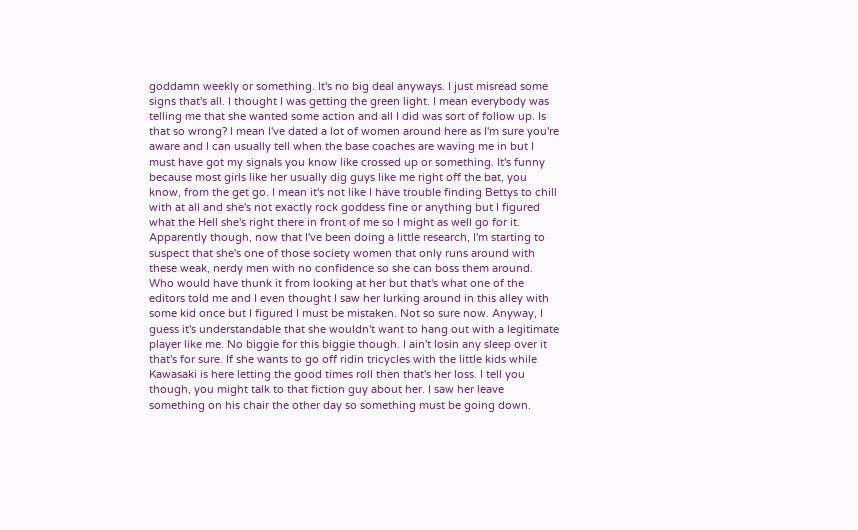goddamn weekly or something. It's no big deal anyways. I just misread some signs that's all. I thought I was getting the green light. I mean everybody was telling me that she wanted some action and all I did was sort of follow up. Is that so wrong? I mean I've dated a lot of women around here as I'm sure you're aware and I can usually tell when the base coaches are waving me in but I must have got my signals you know like crossed up or something. It's funny because most girls like her usually dig guys like me right off the bat, you know, from the get go. I mean it's not like I have trouble finding Bettys to chill with at all and she's not exactly rock goddess fine or anything but I figured what the Hell she's right there in front of me so I might as well go for it. Apparently though, now that I've been doing a little research, I'm starting to suspect that she's one of those society women that only runs around with these weak, nerdy men with no confidence so she can boss them around. Who would have thunk it from looking at her but that's what one of the editors told me and I even thought I saw her lurking around in this alley with some kid once but I figured I must be mistaken. Not so sure now. Anyway, I guess it's understandable that she wouldn't want to hang out with a legitimate player like me. No biggie for this biggie though. I ain't losin any sleep over it that's for sure. If she wants to go off ridin tricycles with the little kids while Kawasaki is here letting the good times roll then that's her loss. I tell you though, you might talk to that fiction guy about her. I saw her leave something on his chair the other day so something must be going down.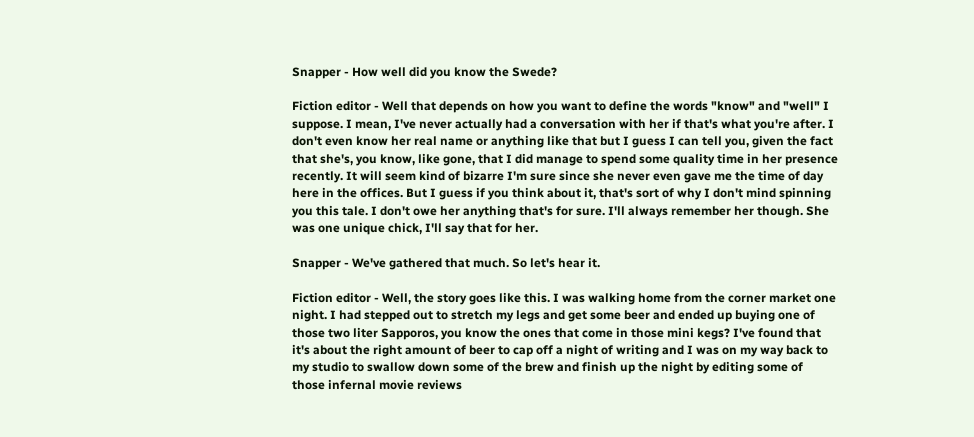Snapper - How well did you know the Swede?

Fiction editor - Well that depends on how you want to define the words "know" and "well" I suppose. I mean, I've never actually had a conversation with her if that's what you're after. I don't even know her real name or anything like that but I guess I can tell you, given the fact that she's, you know, like gone, that I did manage to spend some quality time in her presence recently. It will seem kind of bizarre I'm sure since she never even gave me the time of day here in the offices. But I guess if you think about it, that's sort of why I don't mind spinning you this tale. I don't owe her anything that's for sure. I'll always remember her though. She was one unique chick, I'll say that for her.

Snapper - We've gathered that much. So let's hear it.

Fiction editor - Well, the story goes like this. I was walking home from the corner market one night. I had stepped out to stretch my legs and get some beer and ended up buying one of those two liter Sapporos, you know the ones that come in those mini kegs? I've found that it's about the right amount of beer to cap off a night of writing and I was on my way back to my studio to swallow down some of the brew and finish up the night by editing some of those infernal movie reviews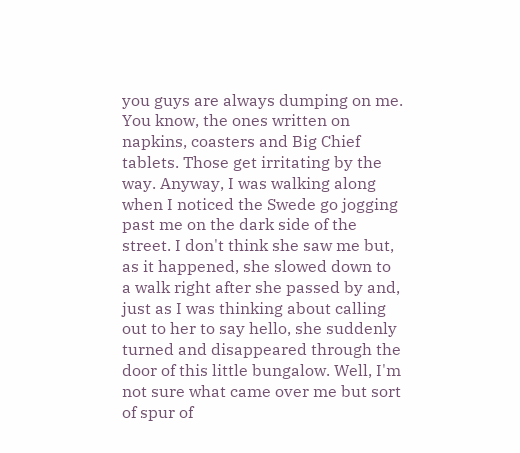you guys are always dumping on me. You know, the ones written on napkins, coasters and Big Chief tablets. Those get irritating by the way. Anyway, I was walking along when I noticed the Swede go jogging past me on the dark side of the street. I don't think she saw me but, as it happened, she slowed down to a walk right after she passed by and, just as I was thinking about calling out to her to say hello, she suddenly turned and disappeared through the door of this little bungalow. Well, I'm not sure what came over me but sort of spur of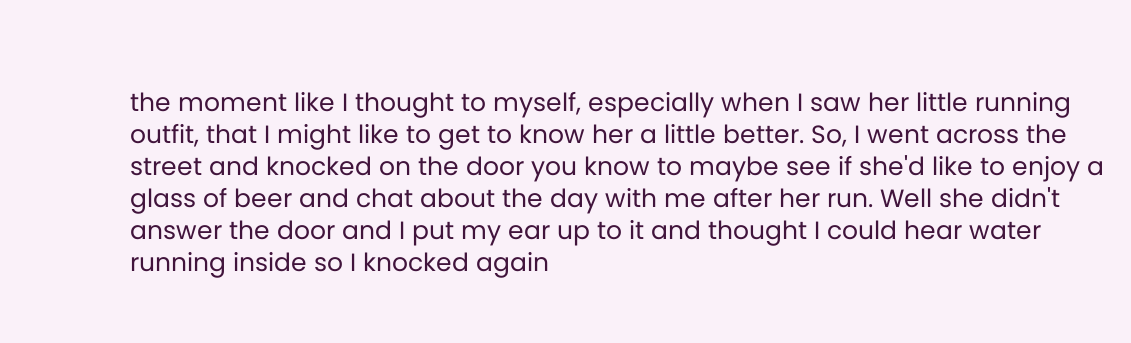the moment like I thought to myself, especially when I saw her little running outfit, that I might like to get to know her a little better. So, I went across the street and knocked on the door you know to maybe see if she'd like to enjoy a glass of beer and chat about the day with me after her run. Well she didn't answer the door and I put my ear up to it and thought I could hear water running inside so I knocked again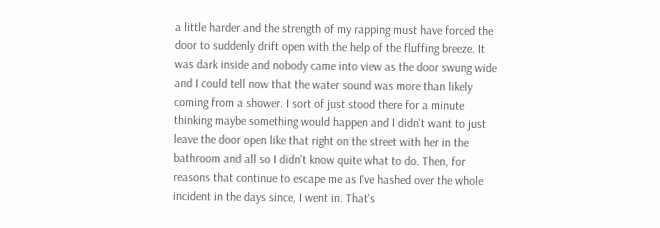a little harder and the strength of my rapping must have forced the door to suddenly drift open with the help of the fluffing breeze. It was dark inside and nobody came into view as the door swung wide and I could tell now that the water sound was more than likely coming from a shower. I sort of just stood there for a minute thinking maybe something would happen and I didn't want to just leave the door open like that right on the street with her in the bathroom and all so I didn't know quite what to do. Then, for reasons that continue to escape me as I've hashed over the whole incident in the days since, I went in. That's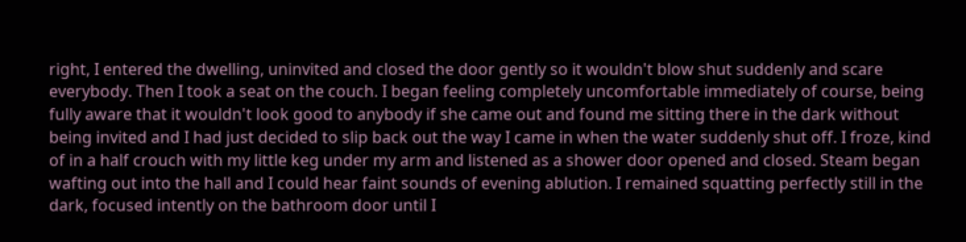right, I entered the dwelling, uninvited and closed the door gently so it wouldn't blow shut suddenly and scare everybody. Then I took a seat on the couch. I began feeling completely uncomfortable immediately of course, being fully aware that it wouldn't look good to anybody if she came out and found me sitting there in the dark without being invited and I had just decided to slip back out the way I came in when the water suddenly shut off. I froze, kind of in a half crouch with my little keg under my arm and listened as a shower door opened and closed. Steam began wafting out into the hall and I could hear faint sounds of evening ablution. I remained squatting perfectly still in the dark, focused intently on the bathroom door until I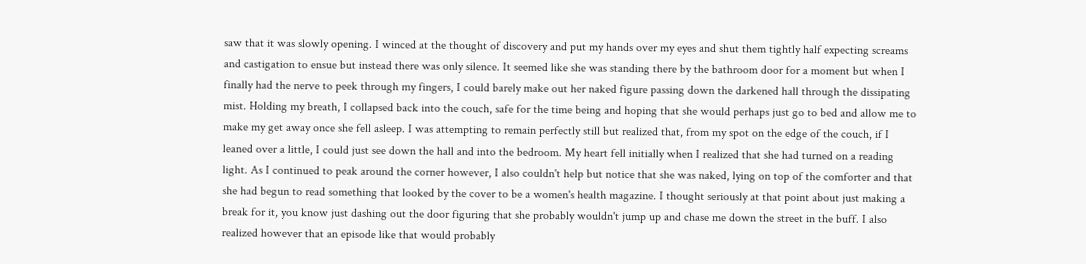saw that it was slowly opening. I winced at the thought of discovery and put my hands over my eyes and shut them tightly half expecting screams and castigation to ensue but instead there was only silence. It seemed like she was standing there by the bathroom door for a moment but when I finally had the nerve to peek through my fingers, I could barely make out her naked figure passing down the darkened hall through the dissipating mist. Holding my breath, I collapsed back into the couch, safe for the time being and hoping that she would perhaps just go to bed and allow me to make my get away once she fell asleep. I was attempting to remain perfectly still but realized that, from my spot on the edge of the couch, if I leaned over a little, I could just see down the hall and into the bedroom. My heart fell initially when I realized that she had turned on a reading light. As I continued to peak around the corner however, I also couldn't help but notice that she was naked, lying on top of the comforter and that she had begun to read something that looked by the cover to be a women's health magazine. I thought seriously at that point about just making a break for it, you know just dashing out the door figuring that she probably wouldn't jump up and chase me down the street in the buff. I also realized however that an episode like that would probably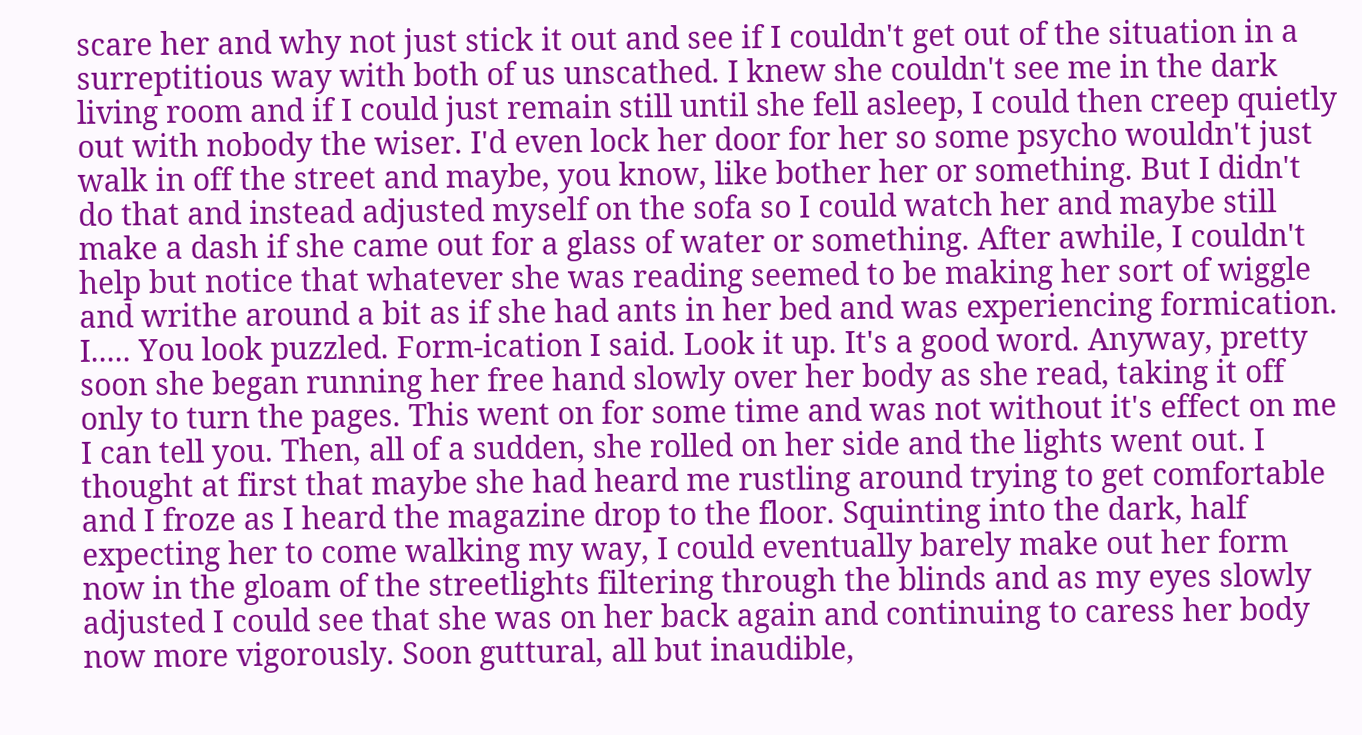scare her and why not just stick it out and see if I couldn't get out of the situation in a surreptitious way with both of us unscathed. I knew she couldn't see me in the dark living room and if I could just remain still until she fell asleep, I could then creep quietly out with nobody the wiser. I'd even lock her door for her so some psycho wouldn't just walk in off the street and maybe, you know, like bother her or something. But I didn't do that and instead adjusted myself on the sofa so I could watch her and maybe still make a dash if she came out for a glass of water or something. After awhile, I couldn't help but notice that whatever she was reading seemed to be making her sort of wiggle and writhe around a bit as if she had ants in her bed and was experiencing formication. I..... You look puzzled. Form-ication I said. Look it up. It's a good word. Anyway, pretty soon she began running her free hand slowly over her body as she read, taking it off only to turn the pages. This went on for some time and was not without it's effect on me I can tell you. Then, all of a sudden, she rolled on her side and the lights went out. I thought at first that maybe she had heard me rustling around trying to get comfortable and I froze as I heard the magazine drop to the floor. Squinting into the dark, half expecting her to come walking my way, I could eventually barely make out her form now in the gloam of the streetlights filtering through the blinds and as my eyes slowly adjusted I could see that she was on her back again and continuing to caress her body now more vigorously. Soon guttural, all but inaudible,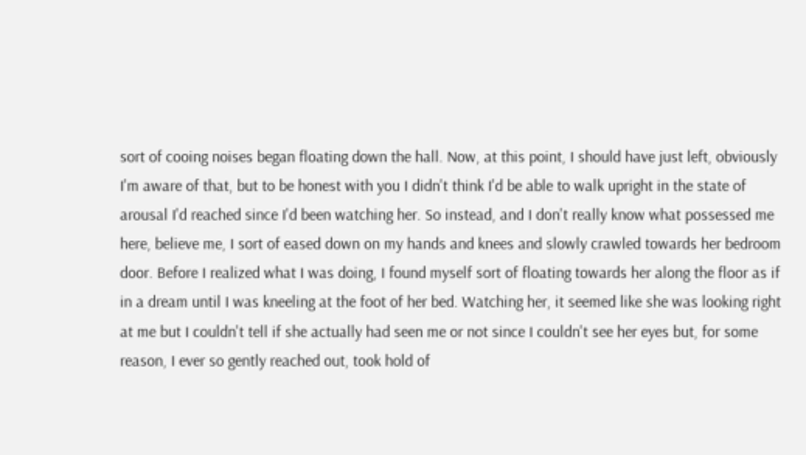sort of cooing noises began floating down the hall. Now, at this point, I should have just left, obviously I'm aware of that, but to be honest with you I didn't think I'd be able to walk upright in the state of arousal I'd reached since I'd been watching her. So instead, and I don't really know what possessed me here, believe me, I sort of eased down on my hands and knees and slowly crawled towards her bedroom door. Before I realized what I was doing, I found myself sort of floating towards her along the floor as if in a dream until I was kneeling at the foot of her bed. Watching her, it seemed like she was looking right at me but I couldn't tell if she actually had seen me or not since I couldn't see her eyes but, for some reason, I ever so gently reached out, took hold of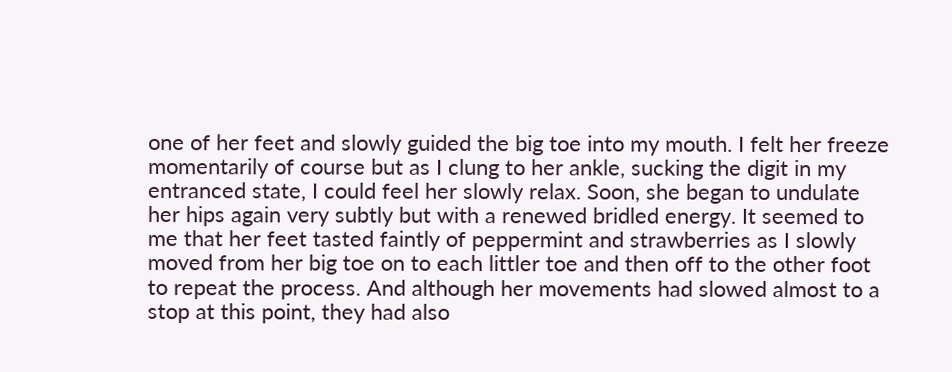one of her feet and slowly guided the big toe into my mouth. I felt her freeze momentarily of course but as I clung to her ankle, sucking the digit in my entranced state, I could feel her slowly relax. Soon, she began to undulate her hips again very subtly but with a renewed bridled energy. It seemed to me that her feet tasted faintly of peppermint and strawberries as I slowly moved from her big toe on to each littler toe and then off to the other foot to repeat the process. And although her movements had slowed almost to a stop at this point, they had also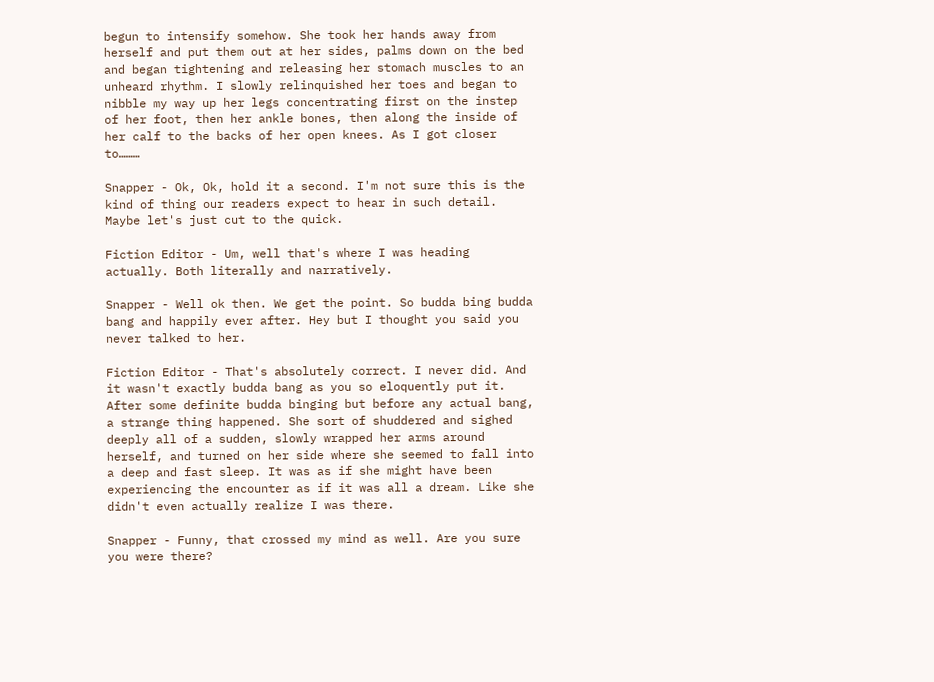begun to intensify somehow. She took her hands away from herself and put them out at her sides, palms down on the bed and began tightening and releasing her stomach muscles to an unheard rhythm. I slowly relinquished her toes and began to nibble my way up her legs concentrating first on the instep of her foot, then her ankle bones, then along the inside of her calf to the backs of her open knees. As I got closer to………

Snapper - Ok, Ok, hold it a second. I'm not sure this is the kind of thing our readers expect to hear in such detail. Maybe let's just cut to the quick.

Fiction Editor - Um, well that's where I was heading actually. Both literally and narratively.

Snapper - Well ok then. We get the point. So budda bing budda bang and happily ever after. Hey but I thought you said you never talked to her.

Fiction Editor - That's absolutely correct. I never did. And it wasn't exactly budda bang as you so eloquently put it. After some definite budda binging but before any actual bang, a strange thing happened. She sort of shuddered and sighed deeply all of a sudden, slowly wrapped her arms around herself, and turned on her side where she seemed to fall into a deep and fast sleep. It was as if she might have been experiencing the encounter as if it was all a dream. Like she didn't even actually realize I was there.

Snapper - Funny, that crossed my mind as well. Are you sure you were there?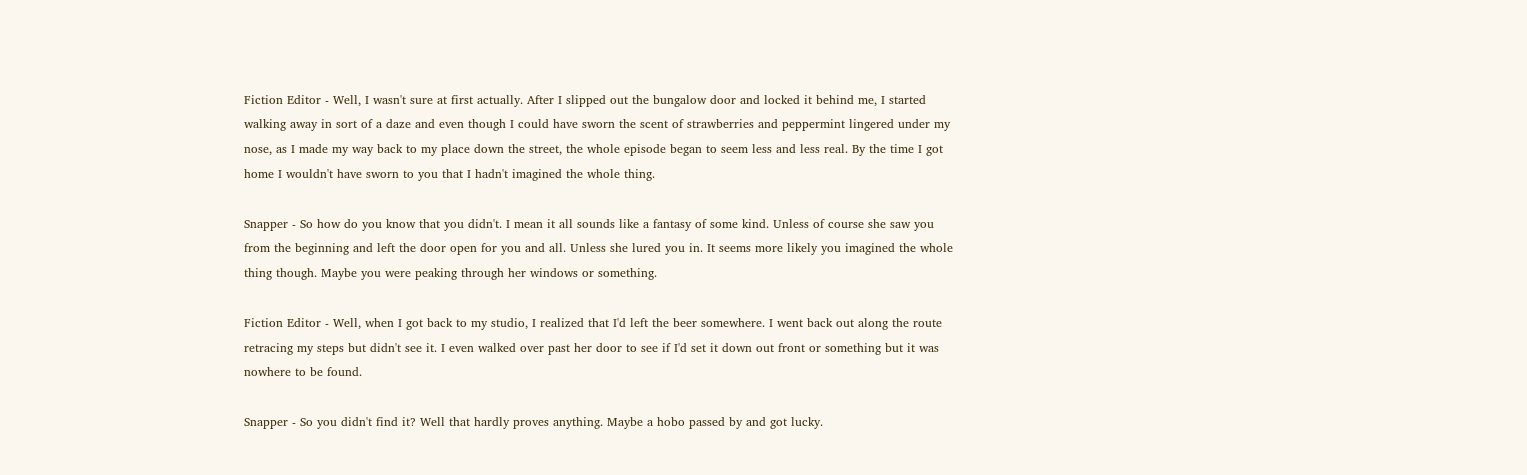Fiction Editor - Well, I wasn't sure at first actually. After I slipped out the bungalow door and locked it behind me, I started walking away in sort of a daze and even though I could have sworn the scent of strawberries and peppermint lingered under my nose, as I made my way back to my place down the street, the whole episode began to seem less and less real. By the time I got home I wouldn't have sworn to you that I hadn't imagined the whole thing.

Snapper - So how do you know that you didn't. I mean it all sounds like a fantasy of some kind. Unless of course she saw you from the beginning and left the door open for you and all. Unless she lured you in. It seems more likely you imagined the whole thing though. Maybe you were peaking through her windows or something.

Fiction Editor - Well, when I got back to my studio, I realized that I'd left the beer somewhere. I went back out along the route retracing my steps but didn't see it. I even walked over past her door to see if I'd set it down out front or something but it was nowhere to be found.

Snapper - So you didn't find it? Well that hardly proves anything. Maybe a hobo passed by and got lucky.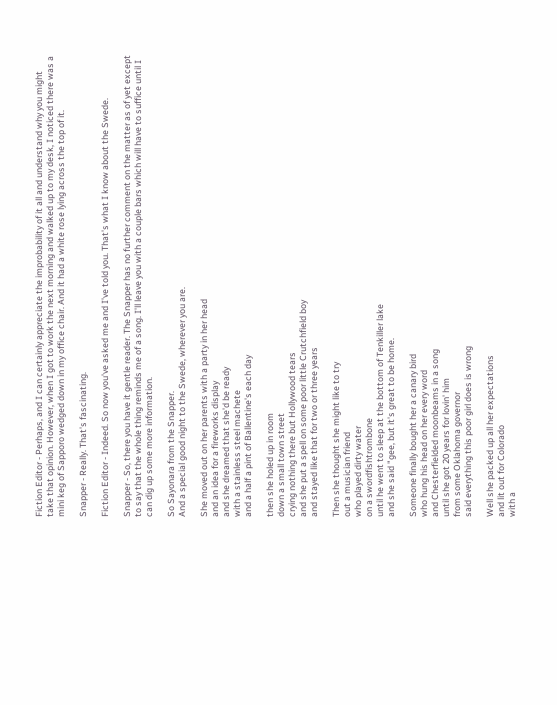Fiction Editor - Perhaps, and I can certainly appreciate the improbability of it all and understand why you might take that opinion. However, when I got to work the next morning and walked up to my desk, I noticed there was a mini keg of Sapporo wedged down in my office chair. And it had a white rose lying across the top of it.

Snapper - Really. That's fascinating.

Fiction Editor - Indeed. So now you've asked me and I've told you. That's what I know about the Swede.

Snapper - So, there you have it gentle reader. The Snapper has no further comment on the matter as of yet except to say that the whole thing reminds me of a song. I'll leave you with a couple bars which will have to suffice until I can dig up some more information.

So Sayonara from the Snapper.
And a special good night to the Swede, wherever you are.

She moved out on her parents with a party in her head
and an idea for a fireworks display
and she dreamed that she'd be ready
with a stainless steel machete
and a half a pint of Ballentine's each day

then she holed up in room
down a small town street
crying nothing there but Hollywood tears
and she put a spell on some poor little Crutchfield boy
and stayed like that for two or three years

Then she thought she might like to try
out a musician friend
who played dirty water
on a swordfishtrombone
until he went to sleep at the bottom of Tenkiller lake
and she said "gee, but it's great to be home.

Someone finally bought her a canary bird
who hung his head on her every word
and Chesterfielded moonbeams in a song
until she got 20 years for lovin' him
from some Oklahoma governor
said everything this poor girl does is wrong

Well she packed up all her expectations
and lit out for Colorado
with a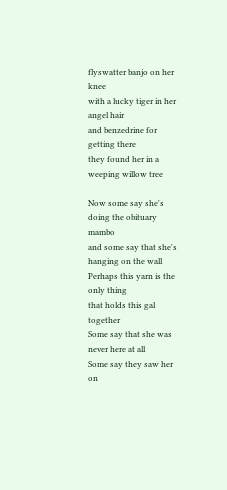flyswatter banjo on her knee
with a lucky tiger in her angel hair
and benzedrine for getting there
they found her in a weeping willow tree

Now some say she's doing the obituary mambo
and some say that she's hanging on the wall
Perhaps this yarn is the only thing
that holds this gal together
Some say that she was never here at all
Some say they saw her on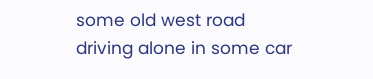some old west road
driving alone in some car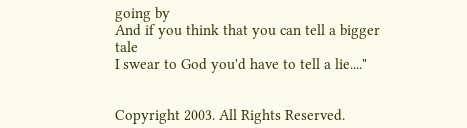going by
And if you think that you can tell a bigger tale
I swear to God you'd have to tell a lie...."


Copyright 2003. All Rights Reserved.